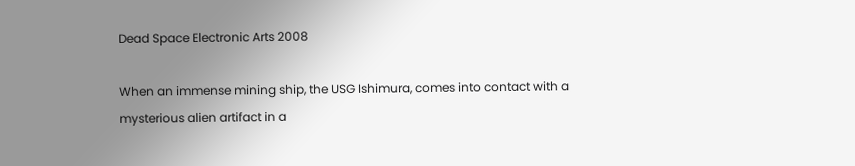Dead Space Electronic Arts 2008

When an immense mining ship, the USG Ishimura, comes into contact with a mysterious alien artifact in a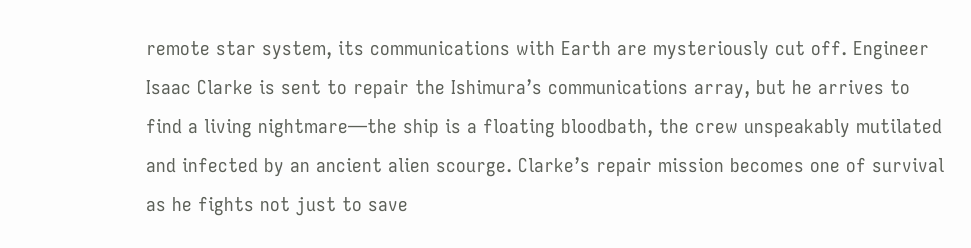remote star system, its communications with Earth are mysteriously cut off. Engineer Isaac Clarke is sent to repair the Ishimura’s communications array, but he arrives to find a living nightmare—the ship is a floating bloodbath, the crew unspeakably mutilated and infected by an ancient alien scourge. Clarke’s repair mission becomes one of survival as he fights not just to save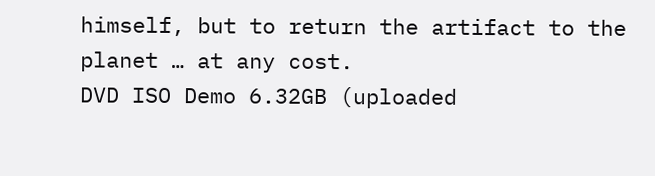himself, but to return the artifact to the planet … at any cost.
DVD ISO Demo 6.32GB (uploaded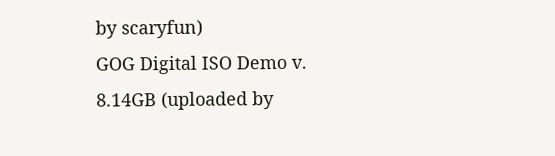by scaryfun)
GOG Digital ISO Demo v. 8.14GB (uploaded by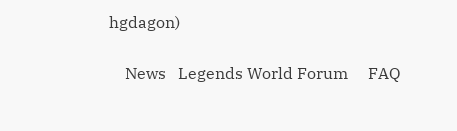hgdagon)

    News   Legends World Forum     FAQ